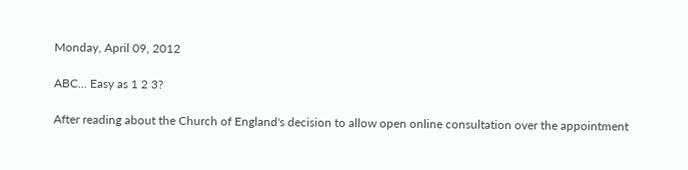Monday, April 09, 2012

ABC... Easy as 1 2 3?

After reading about the Church of England's decision to allow open online consultation over the appointment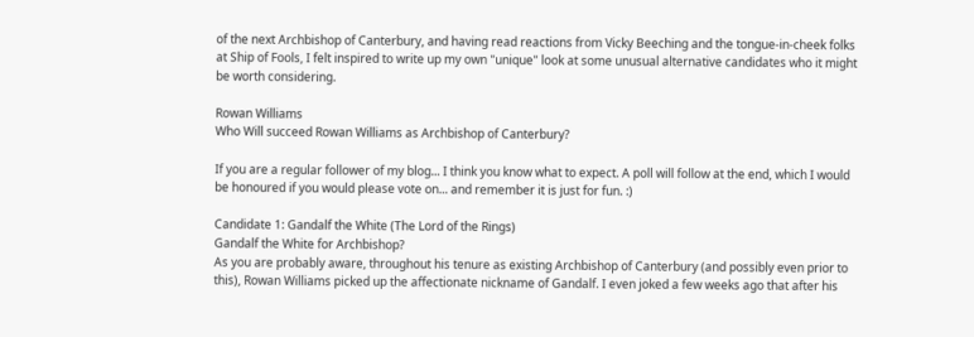of the next Archbishop of Canterbury, and having read reactions from Vicky Beeching and the tongue-in-cheek folks at Ship of Fools, I felt inspired to write up my own "unique" look at some unusual alternative candidates who it might be worth considering.

Rowan Williams
Who Will succeed Rowan Williams as Archbishop of Canterbury?

If you are a regular follower of my blog... I think you know what to expect. A poll will follow at the end, which I would be honoured if you would please vote on... and remember it is just for fun. :)

Candidate 1: Gandalf the White (The Lord of the Rings)
Gandalf the White for Archbishop?
As you are probably aware, throughout his tenure as existing Archbishop of Canterbury (and possibly even prior to this), Rowan Williams picked up the affectionate nickname of Gandalf. I even joked a few weeks ago that after his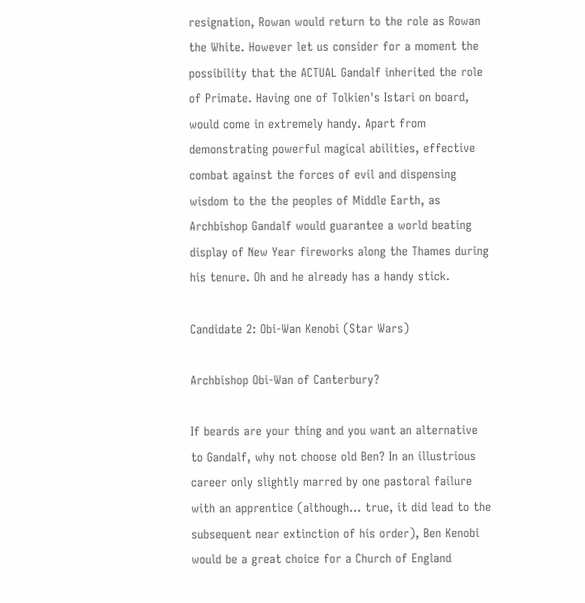resignation, Rowan would return to the role as Rowan the White. However let us consider for a moment the possibility that the ACTUAL Gandalf inherited the role of Primate. Having one of Tolkien's Istari on board, would come in extremely handy. Apart from demonstrating powerful magical abilities, effective combat against the forces of evil and dispensing wisdom to the the peoples of Middle Earth, as Archbishop Gandalf would guarantee a world beating display of New Year fireworks along the Thames during his tenure. Oh and he already has a handy stick.

Candidate 2: Obi-Wan Kenobi (Star Wars)

Archbishop Obi-Wan of Canterbury?

If beards are your thing and you want an alternative to Gandalf, why not choose old Ben? In an illustrious career only slightly marred by one pastoral failure with an apprentice (although... true, it did lead to the subsequent near extinction of his order), Ben Kenobi would be a great choice for a Church of England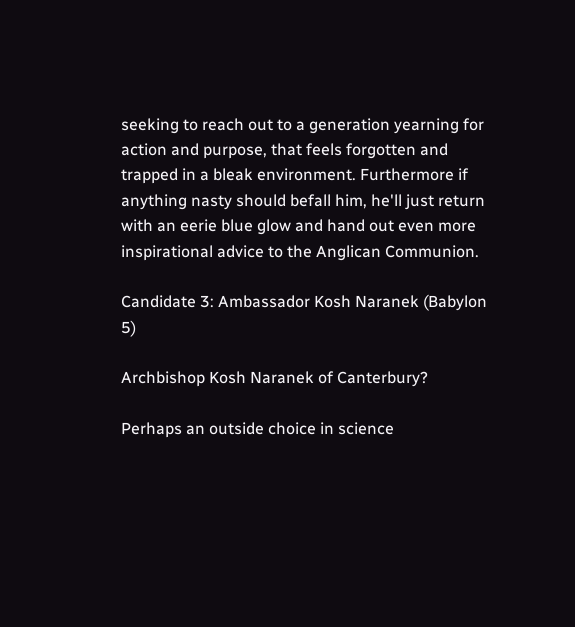seeking to reach out to a generation yearning for action and purpose, that feels forgotten and trapped in a bleak environment. Furthermore if anything nasty should befall him, he'll just return with an eerie blue glow and hand out even more inspirational advice to the Anglican Communion.

Candidate 3: Ambassador Kosh Naranek (Babylon 5)

Archbishop Kosh Naranek of Canterbury?

Perhaps an outside choice in science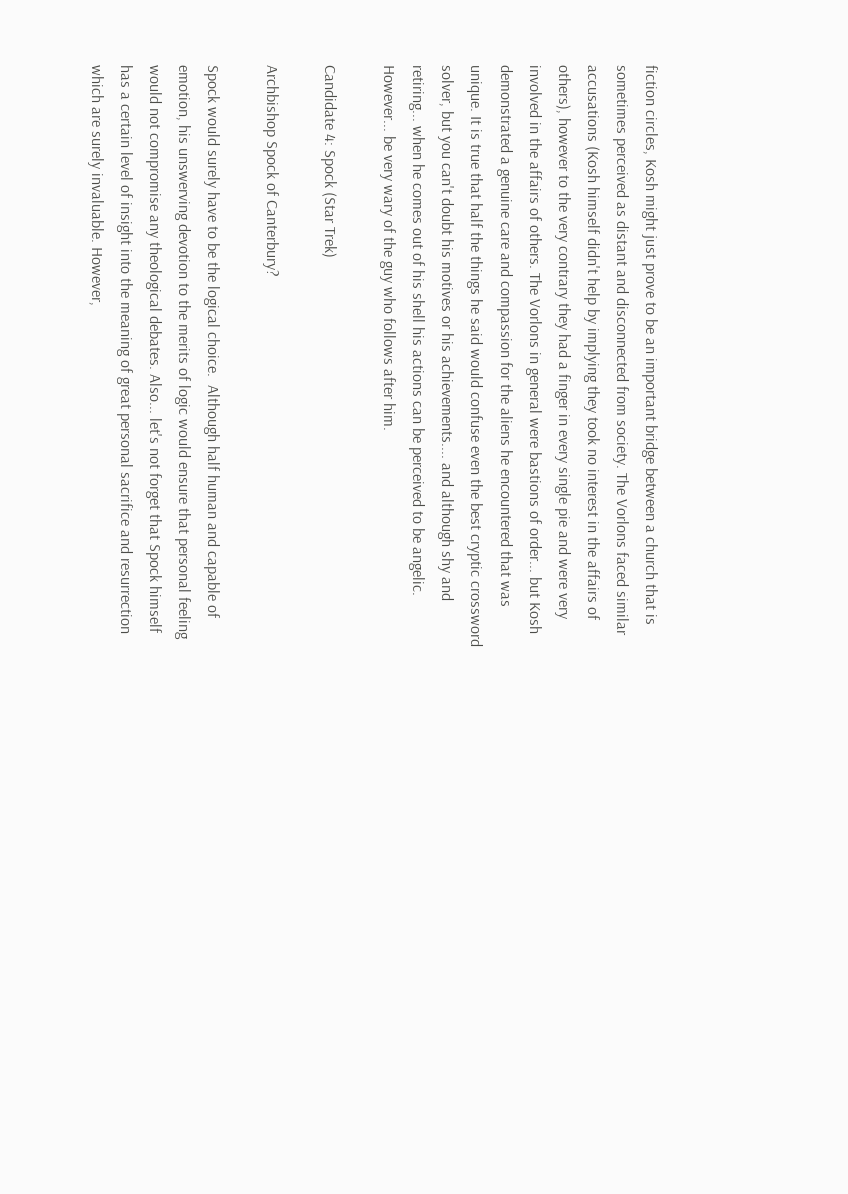fiction circles, Kosh might just prove to be an important bridge between a church that is sometimes perceived as distant and disconnected from society. The Vorlons faced similar accusations (Kosh himself didn't help by implying they took no interest in the affairs of others), however to the very contrary they had a finger in every single pie and were very involved in the affairs of others. The Vorlons in general were bastions of order... but Kosh demonstrated a genuine care and compassion for the aliens he encountered that was unique. It is true that half the things he said would confuse even the best cryptic crossword solver, but you can't doubt his motives or his achievements.... and although shy and retiring... when he comes out of his shell his actions can be perceived to be angelic.  However... be very wary of the guy who follows after him.

Candidate 4: Spock (Star Trek)

Archbishop Spock of Canterbury?

Spock would surely have to be the logical choice.  Although half human and capable of emotion, his unswerving devotion to the merits of logic would ensure that personal feeling would not compromise any theological debates. Also... let's not forget that Spock himself has a certain level of insight into the meaning of great personal sacrifice and resurrection which are surely invaluable. However,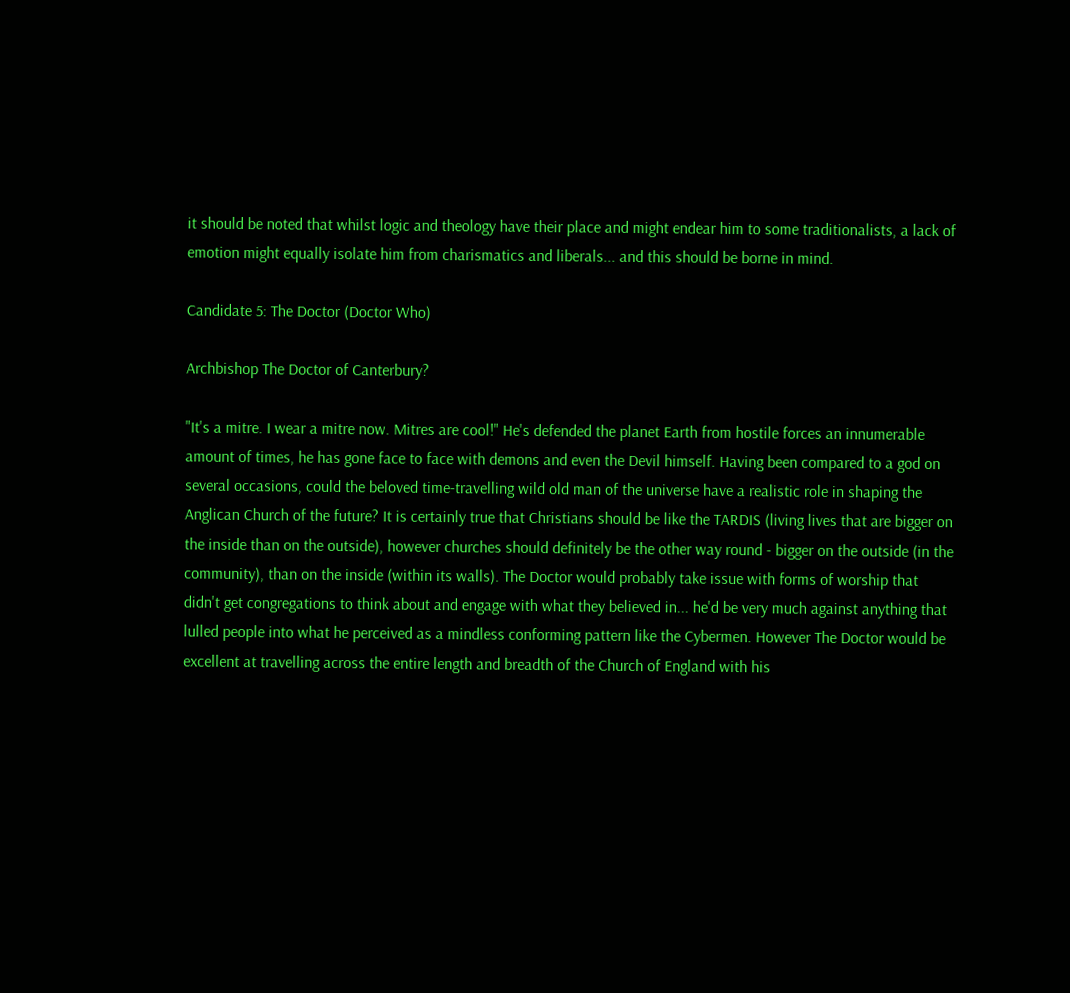it should be noted that whilst logic and theology have their place and might endear him to some traditionalists, a lack of emotion might equally isolate him from charismatics and liberals... and this should be borne in mind.

Candidate 5: The Doctor (Doctor Who)

Archbishop The Doctor of Canterbury?

"It's a mitre. I wear a mitre now. Mitres are cool!" He's defended the planet Earth from hostile forces an innumerable amount of times, he has gone face to face with demons and even the Devil himself. Having been compared to a god on several occasions, could the beloved time-travelling wild old man of the universe have a realistic role in shaping the Anglican Church of the future? It is certainly true that Christians should be like the TARDIS (living lives that are bigger on the inside than on the outside), however churches should definitely be the other way round - bigger on the outside (in the community), than on the inside (within its walls). The Doctor would probably take issue with forms of worship that didn't get congregations to think about and engage with what they believed in... he'd be very much against anything that lulled people into what he perceived as a mindless conforming pattern like the Cybermen. However The Doctor would be excellent at travelling across the entire length and breadth of the Church of England with his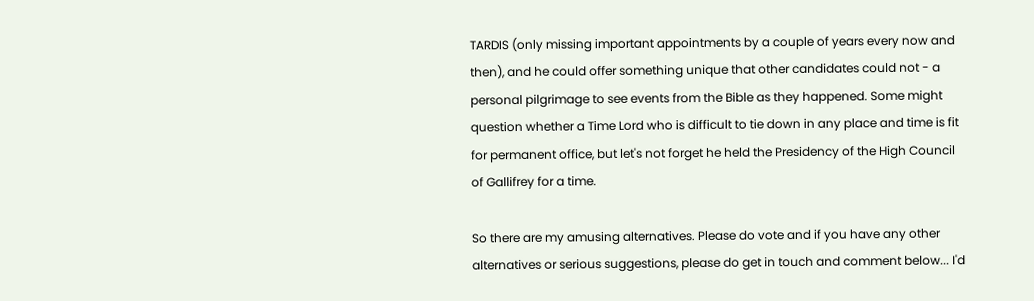TARDIS (only missing important appointments by a couple of years every now and then), and he could offer something unique that other candidates could not - a personal pilgrimage to see events from the Bible as they happened. Some might question whether a Time Lord who is difficult to tie down in any place and time is fit for permanent office, but let's not forget he held the Presidency of the High Council of Gallifrey for a time.

So there are my amusing alternatives. Please do vote and if you have any other alternatives or serious suggestions, please do get in touch and comment below... I'd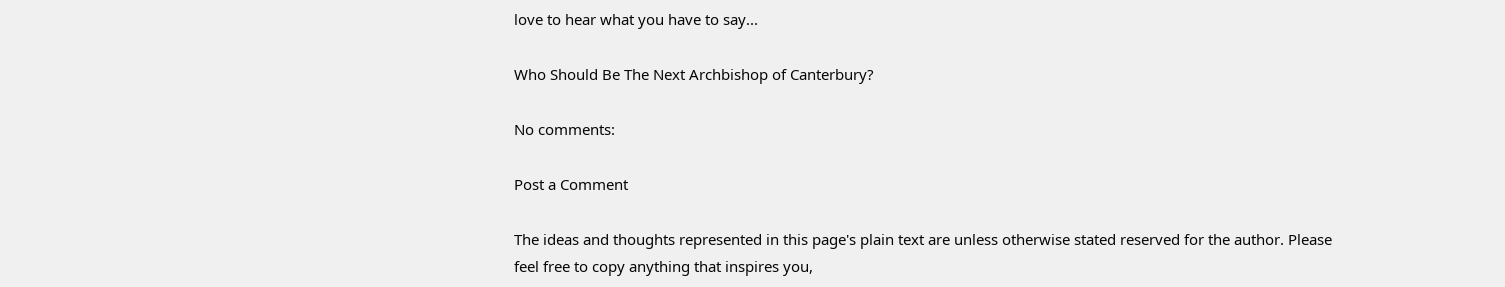love to hear what you have to say...

Who Should Be The Next Archbishop of Canterbury?

No comments:

Post a Comment

The ideas and thoughts represented in this page's plain text are unless otherwise stated reserved for the author. Please feel free to copy anything that inspires you,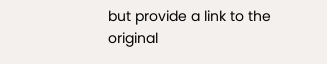but provide a link to the original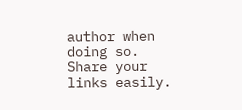author when doing so.
Share your links easily.